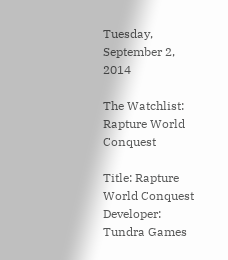Tuesday, September 2, 2014

The Watchlist: Rapture World Conquest

Title: Rapture World Conquest
Developer: Tundra Games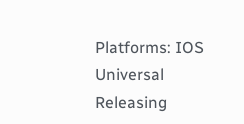Platforms: IOS Universal
Releasing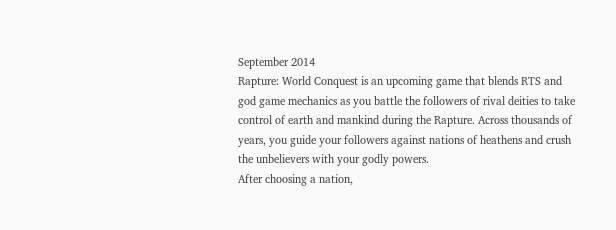September 2014
Rapture: World Conquest is an upcoming game that blends RTS and god game mechanics as you battle the followers of rival deities to take control of earth and mankind during the Rapture. Across thousands of years, you guide your followers against nations of heathens and crush the unbelievers with your godly powers.
After choosing a nation,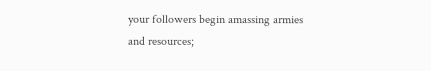your followers begin amassing armies and resources;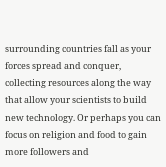surrounding countries fall as your forces spread and conquer, collecting resources along the way that allow your scientists to build new technology. Or perhaps you can focus on religion and food to gain more followers and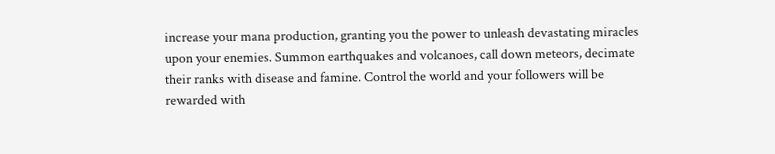increase your mana production, granting you the power to unleash devastating miracles upon your enemies. Summon earthquakes and volcanoes, call down meteors, decimate their ranks with disease and famine. Control the world and your followers will be rewarded with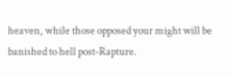heaven, while those opposed your might will be banished to hell post-Rapture.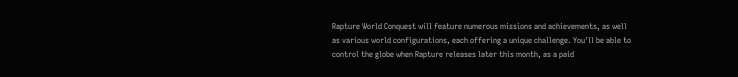Rapture World Conquest will feature numerous missions and achievements, as well as various world configurations, each offering a unique challenge. You'll be able to control the globe when Rapture releases later this month, as a paid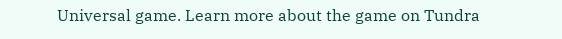Universal game. Learn more about the game on Tundra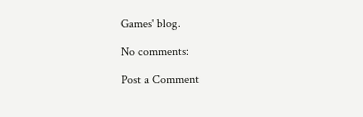Games' blog.

No comments:

Post a Comment